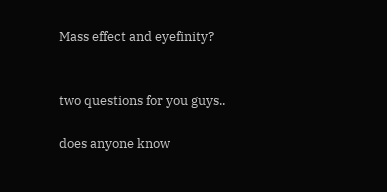Mass effect and eyefinity?


two questions for you guys..

does anyone know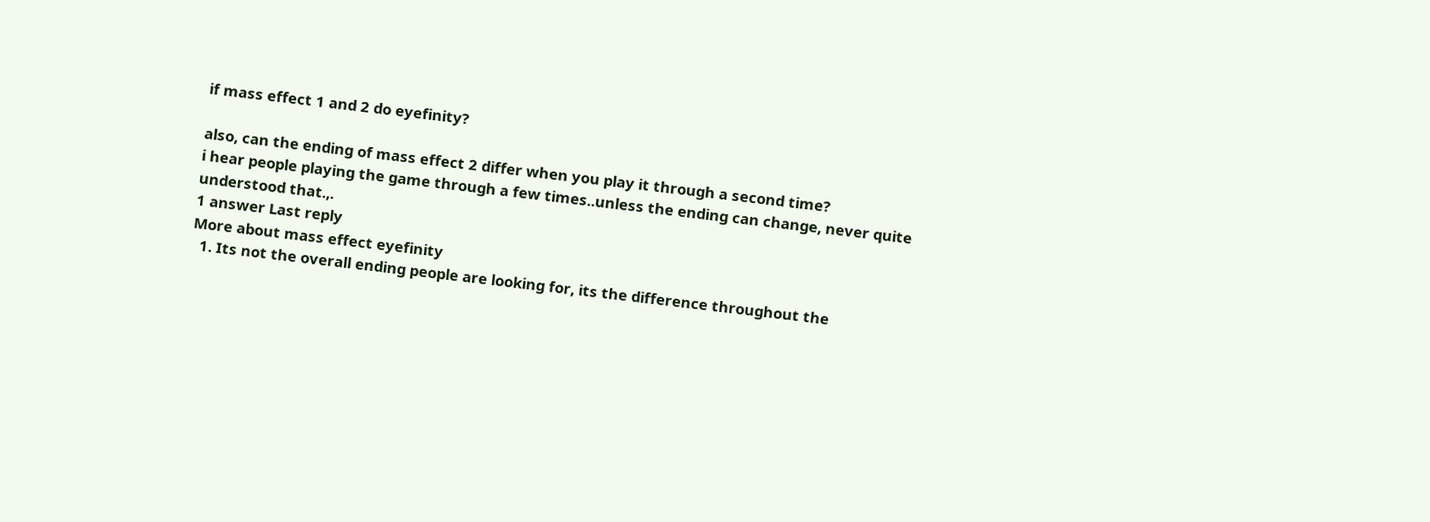if mass effect 1 and 2 do eyefinity?

also, can the ending of mass effect 2 differ when you play it through a second time?
i hear people playing the game through a few times..unless the ending can change, never quite understood that.,.
1 answer Last reply
More about mass effect eyefinity
  1. Its not the overall ending people are looking for, its the difference throughout the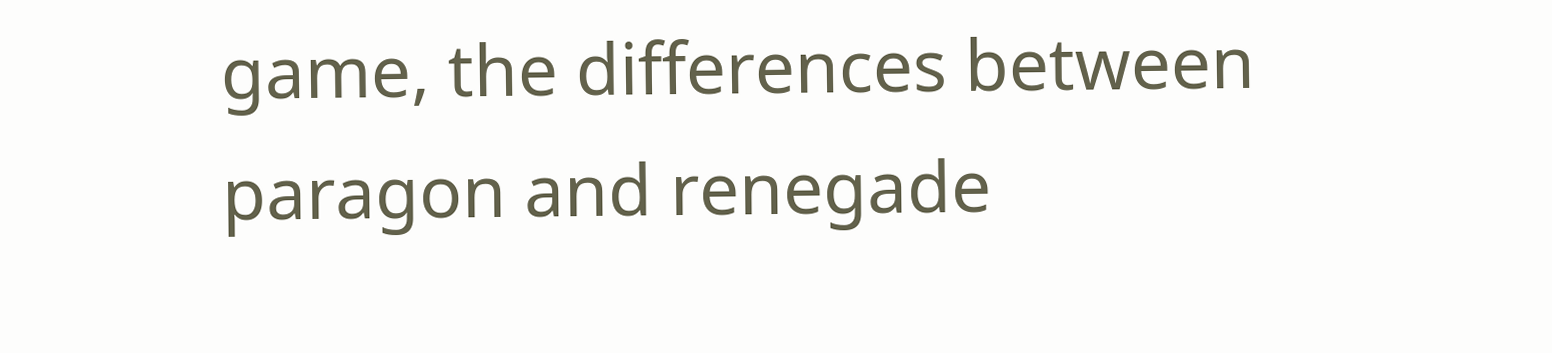game, the differences between paragon and renegade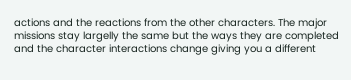actions and the reactions from the other characters. The major missions stay largelly the same but the ways they are completed and the character interactions change giving you a different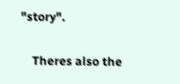"story".

    Theres also the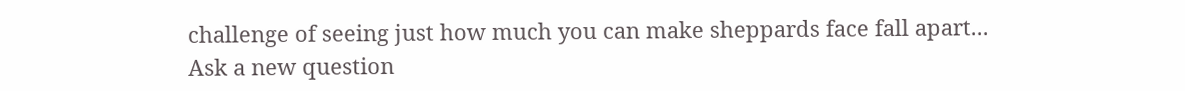challenge of seeing just how much you can make sheppards face fall apart...
Ask a new question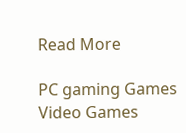Read More

PC gaming Games Video Games